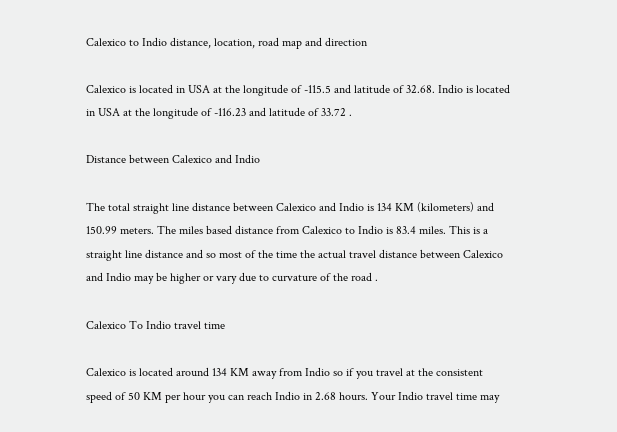Calexico to Indio distance, location, road map and direction

Calexico is located in USA at the longitude of -115.5 and latitude of 32.68. Indio is located in USA at the longitude of -116.23 and latitude of 33.72 .

Distance between Calexico and Indio

The total straight line distance between Calexico and Indio is 134 KM (kilometers) and 150.99 meters. The miles based distance from Calexico to Indio is 83.4 miles. This is a straight line distance and so most of the time the actual travel distance between Calexico and Indio may be higher or vary due to curvature of the road .

Calexico To Indio travel time

Calexico is located around 134 KM away from Indio so if you travel at the consistent speed of 50 KM per hour you can reach Indio in 2.68 hours. Your Indio travel time may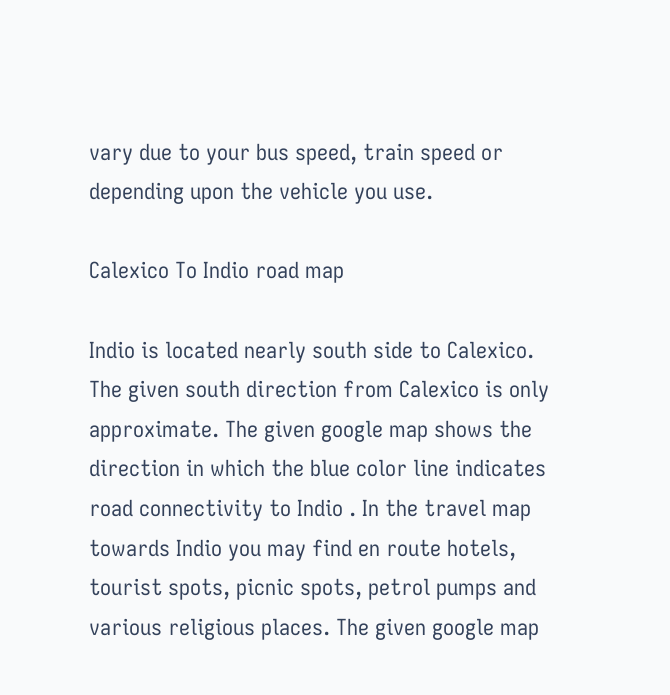vary due to your bus speed, train speed or depending upon the vehicle you use.

Calexico To Indio road map

Indio is located nearly south side to Calexico. The given south direction from Calexico is only approximate. The given google map shows the direction in which the blue color line indicates road connectivity to Indio . In the travel map towards Indio you may find en route hotels, tourist spots, picnic spots, petrol pumps and various religious places. The given google map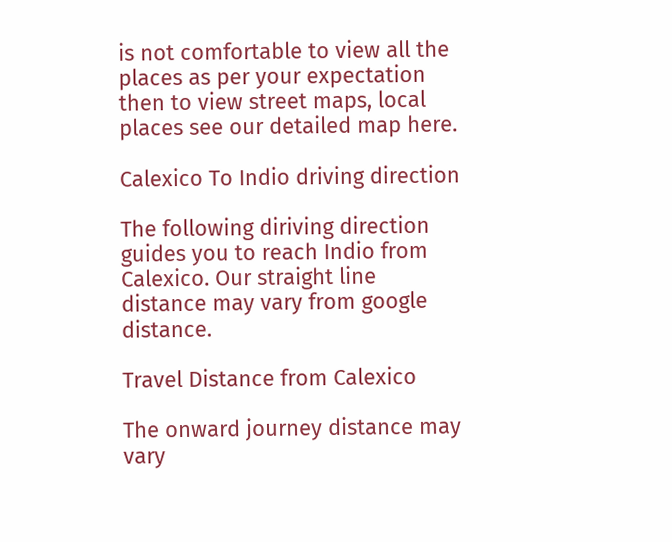is not comfortable to view all the places as per your expectation then to view street maps, local places see our detailed map here.

Calexico To Indio driving direction

The following diriving direction guides you to reach Indio from Calexico. Our straight line distance may vary from google distance.

Travel Distance from Calexico

The onward journey distance may vary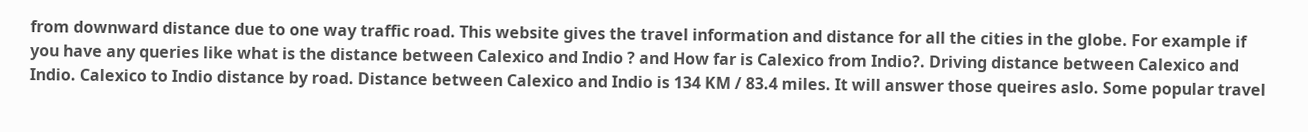from downward distance due to one way traffic road. This website gives the travel information and distance for all the cities in the globe. For example if you have any queries like what is the distance between Calexico and Indio ? and How far is Calexico from Indio?. Driving distance between Calexico and Indio. Calexico to Indio distance by road. Distance between Calexico and Indio is 134 KM / 83.4 miles. It will answer those queires aslo. Some popular travel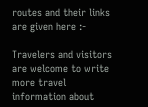routes and their links are given here :-

Travelers and visitors are welcome to write more travel information about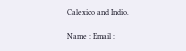Calexico and Indio.

Name : Email :